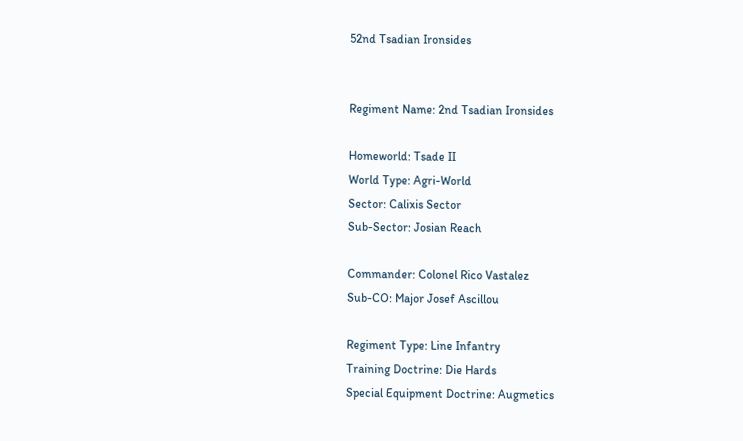52nd Tsadian Ironsides


Regiment Name: 2nd Tsadian Ironsides

Homeworld: Tsade II
World Type: Agri-World
Sector: Calixis Sector
Sub-Sector: Josian Reach

Commander: Colonel Rico Vastalez
Sub-CO: Major Josef Ascillou

Regiment Type: Line Infantry
Training Doctrine: Die Hards
Special Equipment Doctrine: Augmetics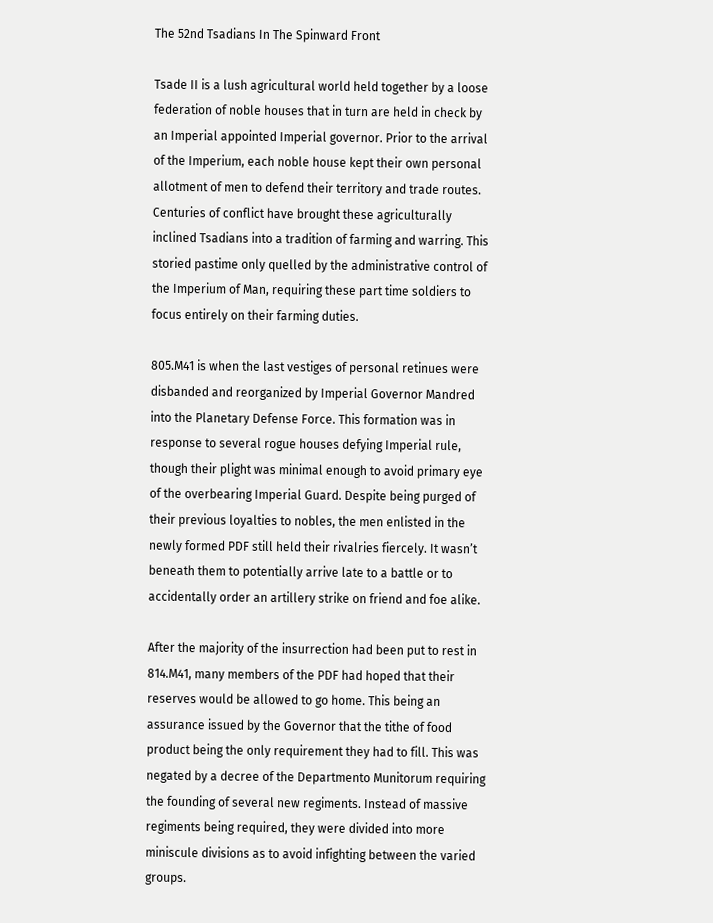The 52nd Tsadians In The Spinward Front

Tsade II is a lush agricultural world held together by a loose federation of noble houses that in turn are held in check by an Imperial appointed Imperial governor. Prior to the arrival of the Imperium, each noble house kept their own personal allotment of men to defend their territory and trade routes. Centuries of conflict have brought these agriculturally inclined Tsadians into a tradition of farming and warring. This storied pastime only quelled by the administrative control of the Imperium of Man, requiring these part time soldiers to focus entirely on their farming duties.

805.M41 is when the last vestiges of personal retinues were disbanded and reorganized by Imperial Governor Mandred into the Planetary Defense Force. This formation was in response to several rogue houses defying Imperial rule, though their plight was minimal enough to avoid primary eye of the overbearing Imperial Guard. Despite being purged of their previous loyalties to nobles, the men enlisted in the newly formed PDF still held their rivalries fiercely. It wasn’t beneath them to potentially arrive late to a battle or to accidentally order an artillery strike on friend and foe alike.

After the majority of the insurrection had been put to rest in 814.M41, many members of the PDF had hoped that their reserves would be allowed to go home. This being an assurance issued by the Governor that the tithe of food product being the only requirement they had to fill. This was negated by a decree of the Departmento Munitorum requiring the founding of several new regiments. Instead of massive regiments being required, they were divided into more miniscule divisions as to avoid infighting between the varied groups.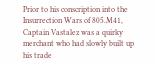Prior to his conscription into the Insurrection Wars of 805.M41, Captain Vastalez was a quirky merchant who had slowly built up his trade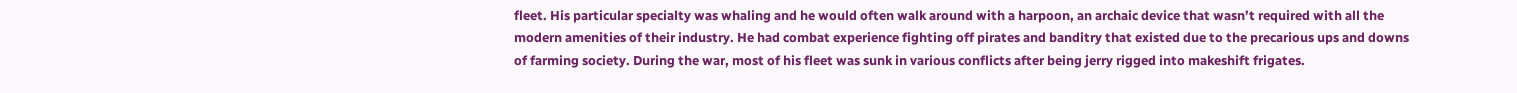fleet. His particular specialty was whaling and he would often walk around with a harpoon, an archaic device that wasn’t required with all the modern amenities of their industry. He had combat experience fighting off pirates and banditry that existed due to the precarious ups and downs of farming society. During the war, most of his fleet was sunk in various conflicts after being jerry rigged into makeshift frigates.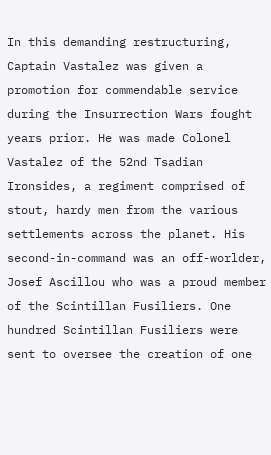In this demanding restructuring, Captain Vastalez was given a promotion for commendable service during the Insurrection Wars fought years prior. He was made Colonel Vastalez of the 52nd Tsadian Ironsides, a regiment comprised of stout, hardy men from the various settlements across the planet. His second-in-command was an off-worlder, Josef Ascillou who was a proud member of the Scintillan Fusiliers. One hundred Scintillan Fusiliers were sent to oversee the creation of one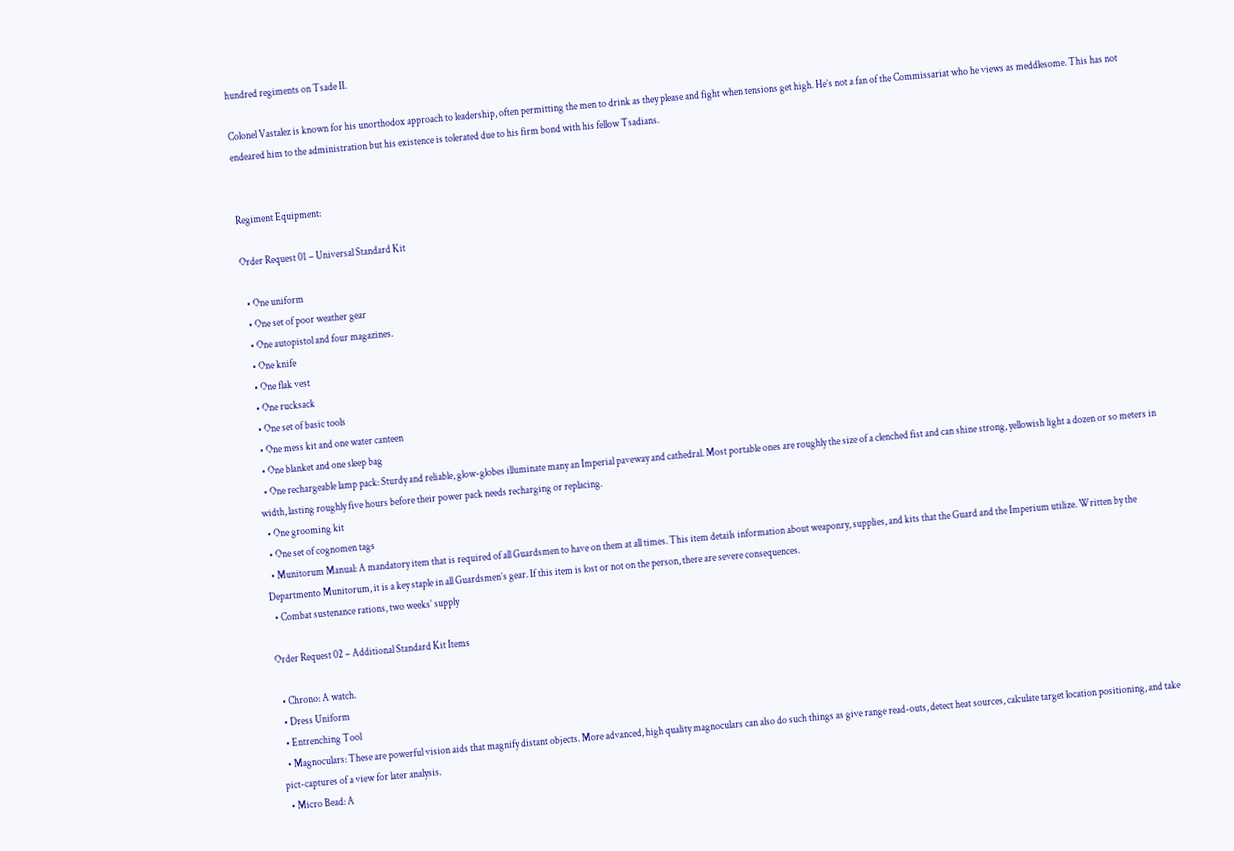hundred regiments on Tsade II.

Colonel Vastalez is known for his unorthodox approach to leadership, often permitting the men to drink as they please and fight when tensions get high. He’s not a fan of the Commissariat who he views as meddlesome. This has not endeared him to the administration but his existence is tolerated due to his firm bond with his fellow Tsadians.


Regiment Equipment:

Order Request 01 – Universal Standard Kit

  • One uniform
  • One set of poor weather gear
  • One autopistol and four magazines.
  • One knife
  • One flak vest
  • One rucksack
  • One set of basic tools
  • One mess kit and one water canteen
  • One blanket and one sleep bag
  • One rechargeable lamp pack: Sturdy and reliable, glow-globes illuminate many an Imperial paveway and cathedral. Most portable ones are roughly the size of a clenched fist and can shine strong, yellowish light a dozen or so meters in width, lasting roughly five hours before their power pack needs recharging or replacing.
  • One grooming kit
  • One set of cognomen tags
  • Munitorum Manual: A mandatory item that is required of all Guardsmen to have on them at all times. This item details information about weaponry, supplies, and kits that the Guard and the Imperium utilize. Written by the Departmento Munitorum, it is a key staple in all Guardsmen’s gear. If this item is lost or not on the person, there are severe consequences.
  • Combat sustenance rations, two weeks’ supply

Order Request 02 – Additional Standard Kit Items

  • Chrono: A watch.
  • Dress Uniform
  • Entrenching Tool
  • Magnoculars: These are powerful vision aids that magnify distant objects. More advanced, high quality magnoculars can also do such things as give range read-outs, detect heat sources, calculate target location positioning, and take pict-captures of a view for later analysis.
  • Micro Bead: A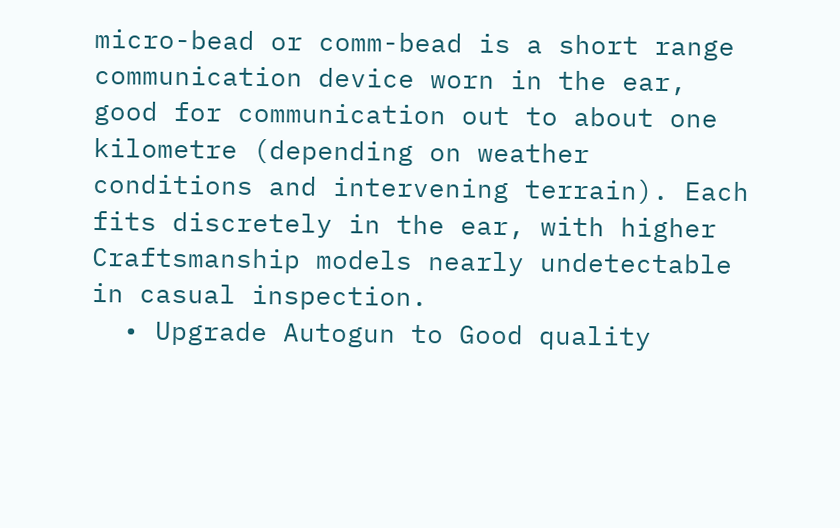micro-bead or comm-bead is a short range communication device worn in the ear, good for communication out to about one kilometre (depending on weather conditions and intervening terrain). Each fits discretely in the ear, with higher Craftsmanship models nearly undetectable in casual inspection.
  • Upgrade Autogun to Good quality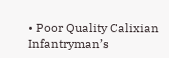• Poor Quality Calixian Infantryman’s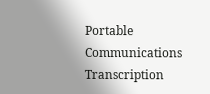Portable Communications Transcription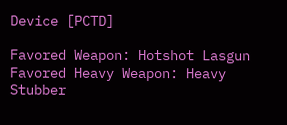Device [PCTD]

Favored Weapon: Hotshot Lasgun
Favored Heavy Weapon: Heavy Stubber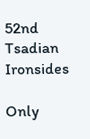52nd Tsadian Ironsides

Only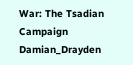War: The Tsadian Campaign Damian_Drayden